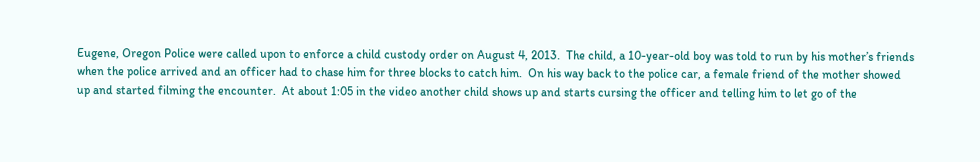Eugene, Oregon Police were called upon to enforce a child custody order on August 4, 2013.  The child, a 10-year-old boy was told to run by his mother’s friends when the police arrived and an officer had to chase him for three blocks to catch him.  On his way back to the police car, a female friend of the mother showed up and started filming the encounter.  At about 1:05 in the video another child shows up and starts cursing the officer and telling him to let go of the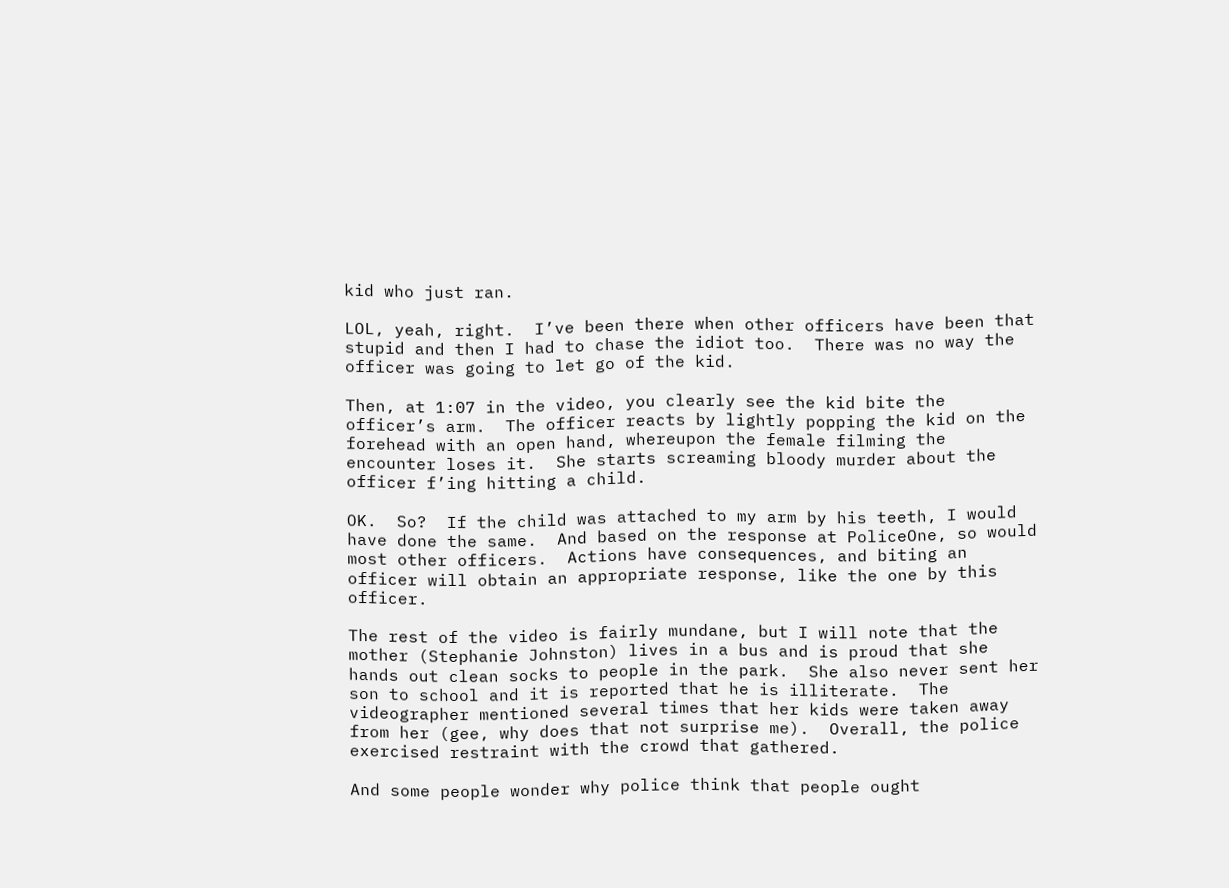kid who just ran.

LOL, yeah, right.  I’ve been there when other officers have been that stupid and then I had to chase the idiot too.  There was no way the officer was going to let go of the kid.

Then, at 1:07 in the video, you clearly see the kid bite the officer’s arm.  The officer reacts by lightly popping the kid on the forehead with an open hand, whereupon the female filming the encounter loses it.  She starts screaming bloody murder about the officer f’ing hitting a child.

OK.  So?  If the child was attached to my arm by his teeth, I would have done the same.  And based on the response at PoliceOne, so would most other officers.  Actions have consequences, and biting an officer will obtain an appropriate response, like the one by this officer.

The rest of the video is fairly mundane, but I will note that the mother (Stephanie Johnston) lives in a bus and is proud that she hands out clean socks to people in the park.  She also never sent her son to school and it is reported that he is illiterate.  The videographer mentioned several times that her kids were taken away from her (gee, why does that not surprise me).  Overall, the police exercised restraint with the crowd that gathered.

And some people wonder why police think that people ought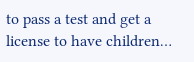to pass a test and get a license to have children…